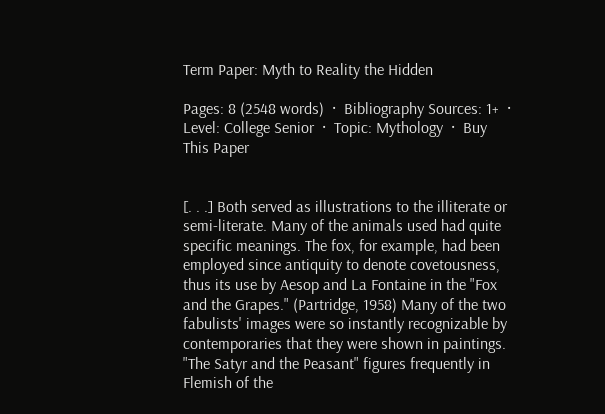Term Paper: Myth to Reality the Hidden

Pages: 8 (2548 words)  ·  Bibliography Sources: 1+  ·  Level: College Senior  ·  Topic: Mythology  ·  Buy This Paper


[. . .] Both served as illustrations to the illiterate or semi-literate. Many of the animals used had quite specific meanings. The fox, for example, had been employed since antiquity to denote covetousness, thus its use by Aesop and La Fontaine in the "Fox and the Grapes." (Partridge, 1958) Many of the two fabulists' images were so instantly recognizable by contemporaries that they were shown in paintings. "The Satyr and the Peasant" figures frequently in Flemish of the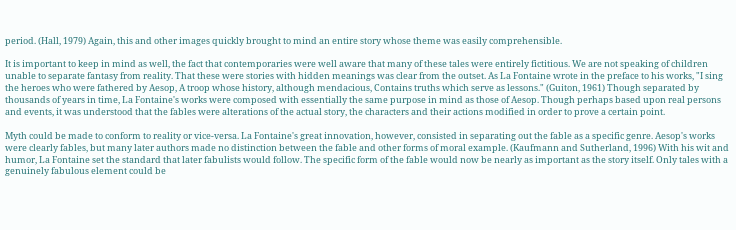period. (Hall, 1979) Again, this and other images quickly brought to mind an entire story whose theme was easily comprehensible.

It is important to keep in mind as well, the fact that contemporaries were well aware that many of these tales were entirely fictitious. We are not speaking of children unable to separate fantasy from reality. That these were stories with hidden meanings was clear from the outset. As La Fontaine wrote in the preface to his works, "I sing the heroes who were fathered by Aesop, A troop whose history, although mendacious, Contains truths which serve as lessons." (Guiton, 1961) Though separated by thousands of years in time, La Fontaine's works were composed with essentially the same purpose in mind as those of Aesop. Though perhaps based upon real persons and events, it was understood that the fables were alterations of the actual story, the characters and their actions modified in order to prove a certain point.

Myth could be made to conform to reality or vice-versa. La Fontaine's great innovation, however, consisted in separating out the fable as a specific genre. Aesop's works were clearly fables, but many later authors made no distinction between the fable and other forms of moral example. (Kaufmann and Sutherland, 1996) With his wit and humor, La Fontaine set the standard that later fabulists would follow. The specific form of the fable would now be nearly as important as the story itself. Only tales with a genuinely fabulous element could be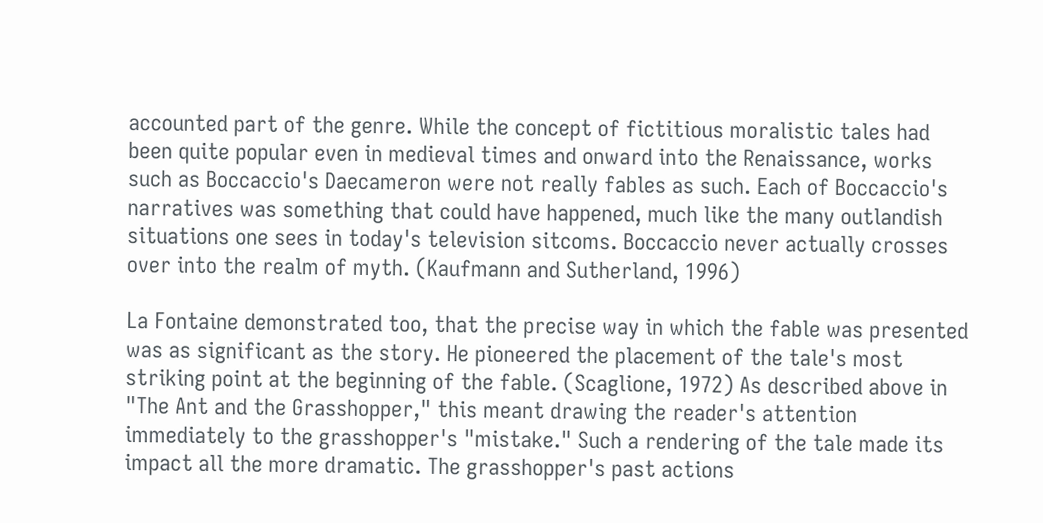accounted part of the genre. While the concept of fictitious moralistic tales had been quite popular even in medieval times and onward into the Renaissance, works such as Boccaccio's Daecameron were not really fables as such. Each of Boccaccio's narratives was something that could have happened, much like the many outlandish situations one sees in today's television sitcoms. Boccaccio never actually crosses over into the realm of myth. (Kaufmann and Sutherland, 1996)

La Fontaine demonstrated too, that the precise way in which the fable was presented was as significant as the story. He pioneered the placement of the tale's most striking point at the beginning of the fable. (Scaglione, 1972) As described above in "The Ant and the Grasshopper," this meant drawing the reader's attention immediately to the grasshopper's "mistake." Such a rendering of the tale made its impact all the more dramatic. The grasshopper's past actions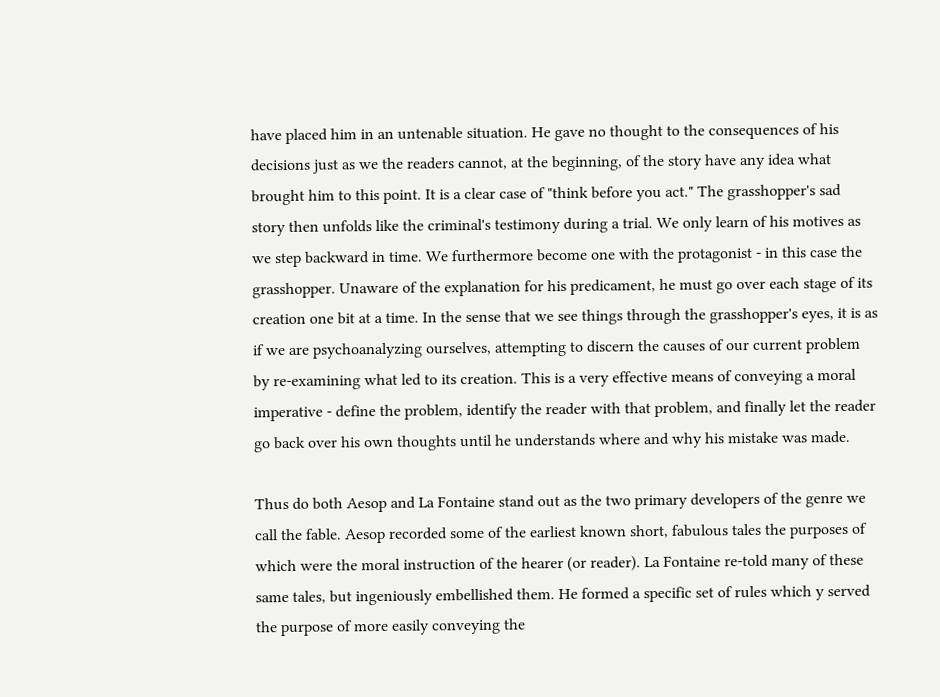have placed him in an untenable situation. He gave no thought to the consequences of his decisions just as we the readers cannot, at the beginning, of the story have any idea what brought him to this point. It is a clear case of "think before you act." The grasshopper's sad story then unfolds like the criminal's testimony during a trial. We only learn of his motives as we step backward in time. We furthermore become one with the protagonist - in this case the grasshopper. Unaware of the explanation for his predicament, he must go over each stage of its creation one bit at a time. In the sense that we see things through the grasshopper's eyes, it is as if we are psychoanalyzing ourselves, attempting to discern the causes of our current problem by re-examining what led to its creation. This is a very effective means of conveying a moral imperative - define the problem, identify the reader with that problem, and finally let the reader go back over his own thoughts until he understands where and why his mistake was made.

Thus do both Aesop and La Fontaine stand out as the two primary developers of the genre we call the fable. Aesop recorded some of the earliest known short, fabulous tales the purposes of which were the moral instruction of the hearer (or reader). La Fontaine re-told many of these same tales, but ingeniously embellished them. He formed a specific set of rules which y served the purpose of more easily conveying the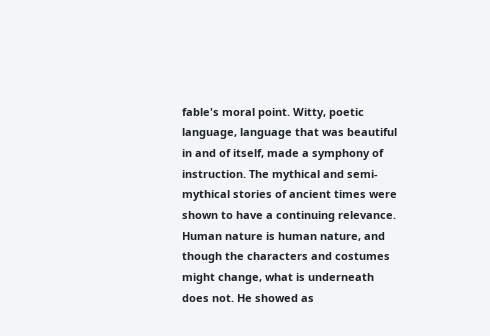fable's moral point. Witty, poetic language, language that was beautiful in and of itself, made a symphony of instruction. The mythical and semi-mythical stories of ancient times were shown to have a continuing relevance. Human nature is human nature, and though the characters and costumes might change, what is underneath does not. He showed as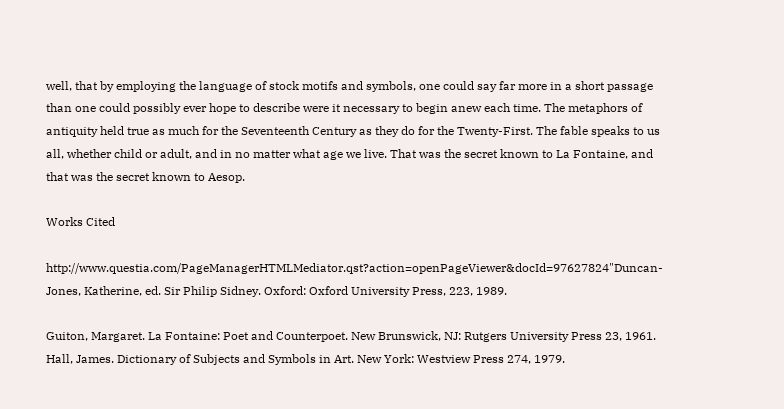well, that by employing the language of stock motifs and symbols, one could say far more in a short passage than one could possibly ever hope to describe were it necessary to begin anew each time. The metaphors of antiquity held true as much for the Seventeenth Century as they do for the Twenty-First. The fable speaks to us all, whether child or adult, and in no matter what age we live. That was the secret known to La Fontaine, and that was the secret known to Aesop.

Works Cited

http://www.questia.com/PageManagerHTMLMediator.qst?action=openPageViewer&docId=97627824"Duncan-Jones, Katherine, ed. Sir Philip Sidney. Oxford: Oxford University Press, 223, 1989.

Guiton, Margaret. La Fontaine: Poet and Counterpoet. New Brunswick, NJ: Rutgers University Press 23, 1961. Hall, James. Dictionary of Subjects and Symbols in Art. New York: Westview Press 274, 1979.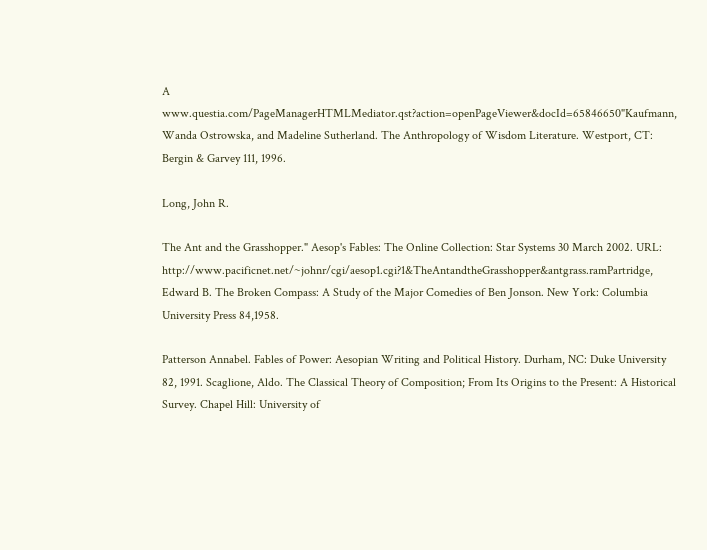A www.questia.com/PageManagerHTMLMediator.qst?action=openPageViewer&docId=65846650"Kaufmann, Wanda Ostrowska, and Madeline Sutherland. The Anthropology of Wisdom Literature. Westport, CT: Bergin & Garvey 111, 1996.

Long, John R.

The Ant and the Grasshopper." Aesop's Fables: The Online Collection: Star Systems 30 March 2002. URL: http://www.pacificnet.net/~johnr/cgi/aesop1.cgi?1&TheAntandtheGrasshopper&antgrass.ramPartridge, Edward B. The Broken Compass: A Study of the Major Comedies of Ben Jonson. New York: Columbia University Press 84,1958.

Patterson Annabel. Fables of Power: Aesopian Writing and Political History. Durham, NC: Duke University 82, 1991. Scaglione, Aldo. The Classical Theory of Composition; From Its Origins to the Present: A Historical Survey. Chapel Hill: University of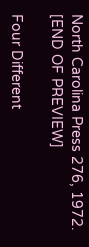North Carolina Press 276, 1972. [END OF PREVIEW]

Four Different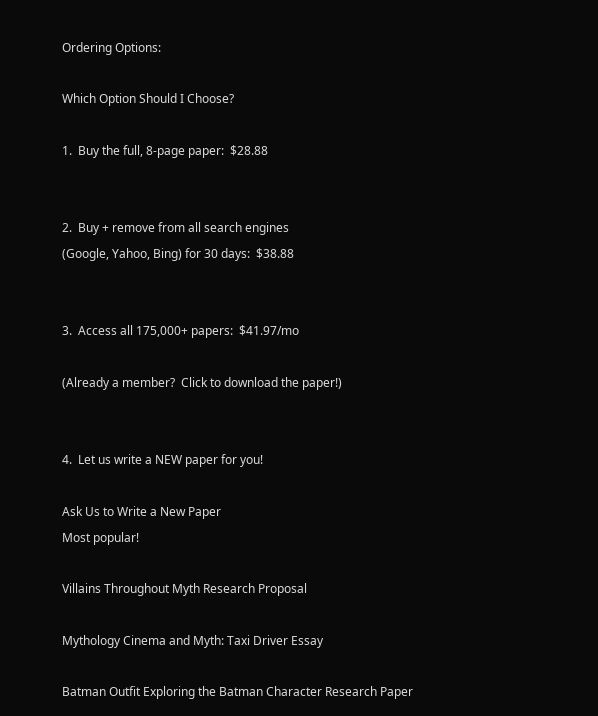Ordering Options:

Which Option Should I Choose?

1.  Buy the full, 8-page paper:  $28.88


2.  Buy + remove from all search engines
(Google, Yahoo, Bing) for 30 days:  $38.88


3.  Access all 175,000+ papers:  $41.97/mo

(Already a member?  Click to download the paper!)


4.  Let us write a NEW paper for you!

Ask Us to Write a New Paper
Most popular!

Villains Throughout Myth Research Proposal

Mythology Cinema and Myth: Taxi Driver Essay

Batman Outfit Exploring the Batman Character Research Paper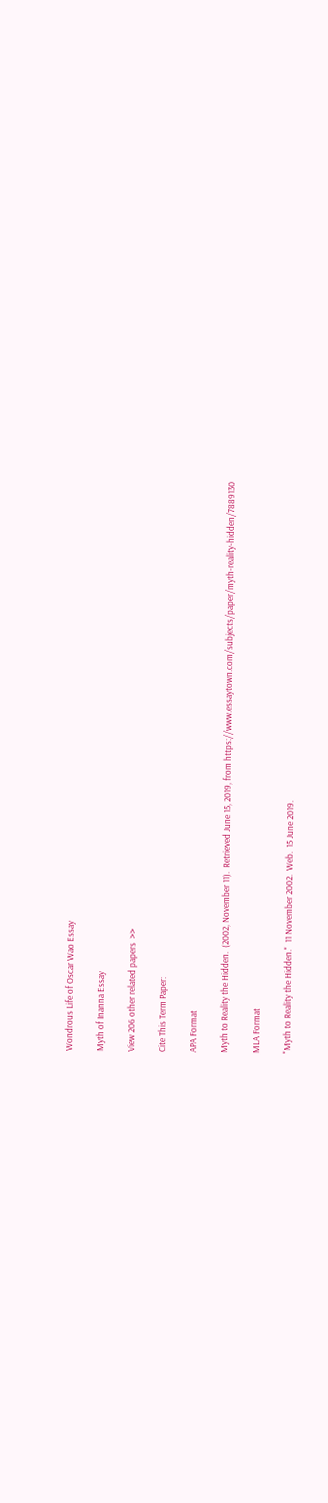Wondrous Life of Oscar Wao Essay

Myth of Inanna Essay

View 206 other related papers  >>

Cite This Term Paper:

APA Format

Myth to Reality the Hidden.  (2002, November 11).  Retrieved June 15, 2019, from https://www.essaytown.com/subjects/paper/myth-reality-hidden/7889130

MLA Format

"Myth to Reality the Hidden."  11 November 2002.  Web.  15 June 2019.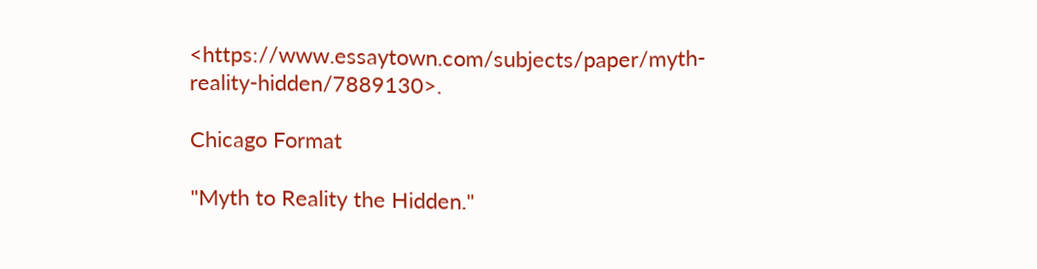<https://www.essaytown.com/subjects/paper/myth-reality-hidden/7889130>.

Chicago Format

"Myth to Reality the Hidden."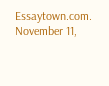Essaytown.com.  November 11,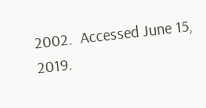2002.  Accessed June 15, 2019.